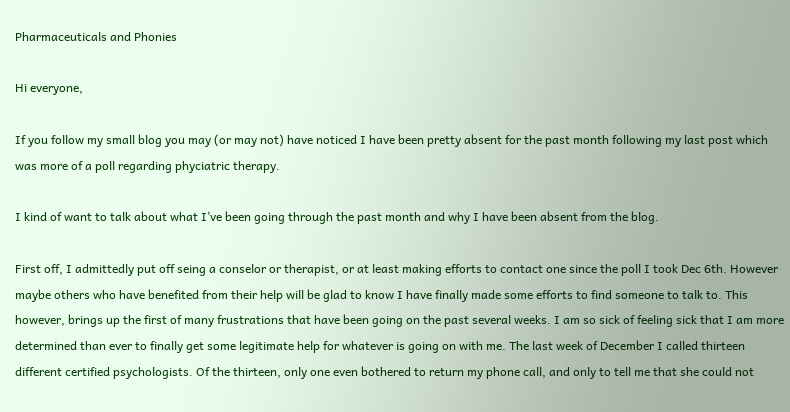Pharmaceuticals and Phonies

Hi everyone,

If you follow my small blog you may (or may not) have noticed I have been pretty absent for the past month following my last post which was more of a poll regarding phyciatric therapy.

I kind of want to talk about what I’ve been going through the past month and why I have been absent from the blog.

First off, I admittedly put off seing a conselor or therapist, or at least making efforts to contact one since the poll I took Dec 6th. However maybe others who have benefited from their help will be glad to know I have finally made some efforts to find someone to talk to. This however, brings up the first of many frustrations that have been going on the past several weeks. I am so sick of feeling sick that I am more determined than ever to finally get some legitimate help for whatever is going on with me. The last week of December I called thirteen different certified psychologists. Of the thirteen, only one even bothered to return my phone call, and only to tell me that she could not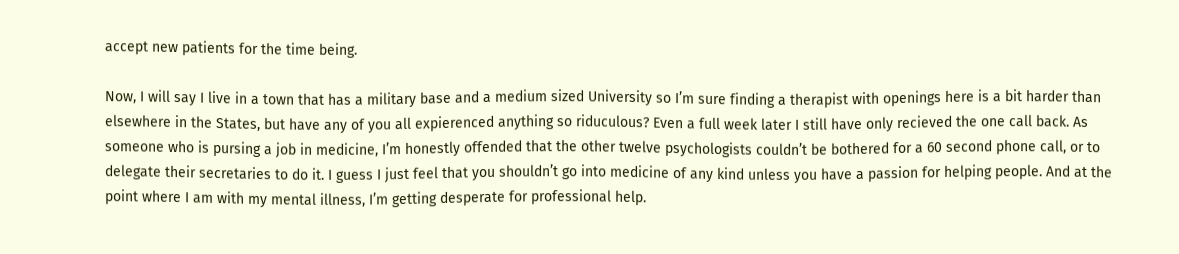accept new patients for the time being.

Now, I will say I live in a town that has a military base and a medium sized University so I’m sure finding a therapist with openings here is a bit harder than elsewhere in the States, but have any of you all expierenced anything so riduculous? Even a full week later I still have only recieved the one call back. As someone who is pursing a job in medicine, I’m honestly offended that the other twelve psychologists couldn’t be bothered for a 60 second phone call, or to delegate their secretaries to do it. I guess I just feel that you shouldn’t go into medicine of any kind unless you have a passion for helping people. And at the point where I am with my mental illness, I’m getting desperate for professional help.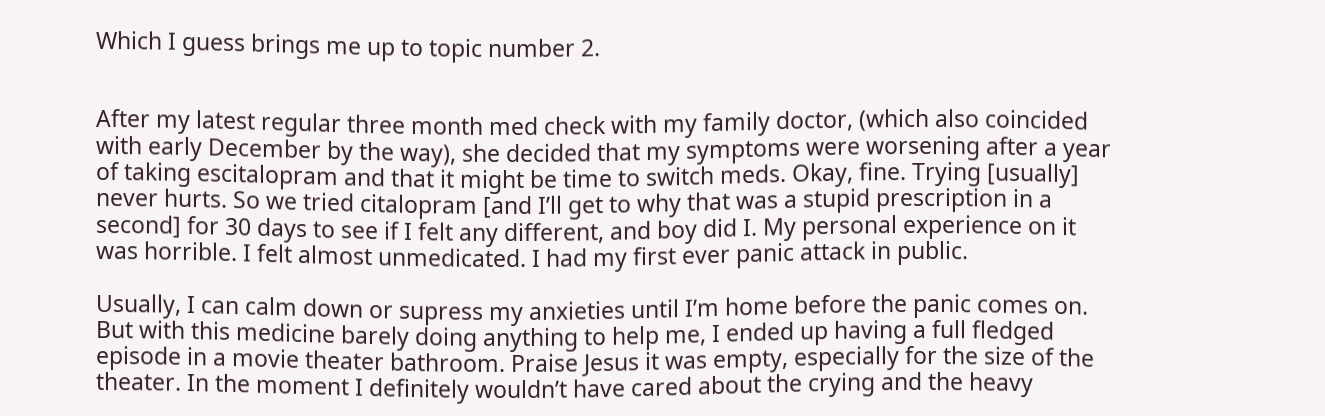Which I guess brings me up to topic number 2.


After my latest regular three month med check with my family doctor, (which also coincided with early December by the way), she decided that my symptoms were worsening after a year of taking escitalopram and that it might be time to switch meds. Okay, fine. Trying [usually] never hurts. So we tried citalopram [and I’ll get to why that was a stupid prescription in a second] for 30 days to see if I felt any different, and boy did I. My personal experience on it was horrible. I felt almost unmedicated. I had my first ever panic attack in public.

Usually, I can calm down or supress my anxieties until I’m home before the panic comes on. But with this medicine barely doing anything to help me, I ended up having a full fledged episode in a movie theater bathroom. Praise Jesus it was empty, especially for the size of the theater. In the moment I definitely wouldn’t have cared about the crying and the heavy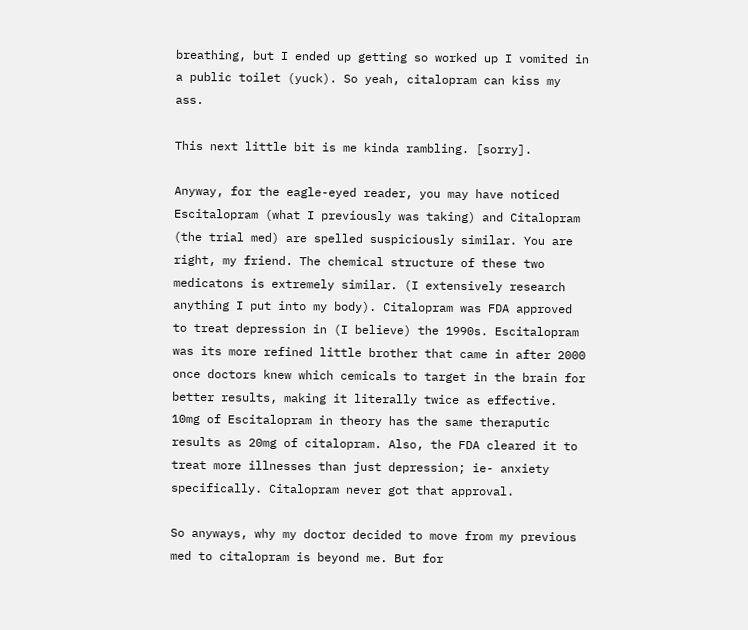breathing, but I ended up getting so worked up I vomited in a public toilet (yuck). So yeah, citalopram can kiss my ass.

This next little bit is me kinda rambling. [sorry].

Anyway, for the eagle-eyed reader, you may have noticed Escitalopram (what I previously was taking) and Citalopram (the trial med) are spelled suspiciously similar. You are right, my friend. The chemical structure of these two medicatons is extremely similar. (I extensively research anything I put into my body). Citalopram was FDA approved to treat depression in (I believe) the 1990s. Escitalopram was its more refined little brother that came in after 2000 once doctors knew which cemicals to target in the brain for better results, making it literally twice as effective. 10mg of Escitalopram in theory has the same theraputic results as 20mg of citalopram. Also, the FDA cleared it to treat more illnesses than just depression; ie- anxiety specifically. Citalopram never got that approval.

So anyways, why my doctor decided to move from my previous med to citalopram is beyond me. But for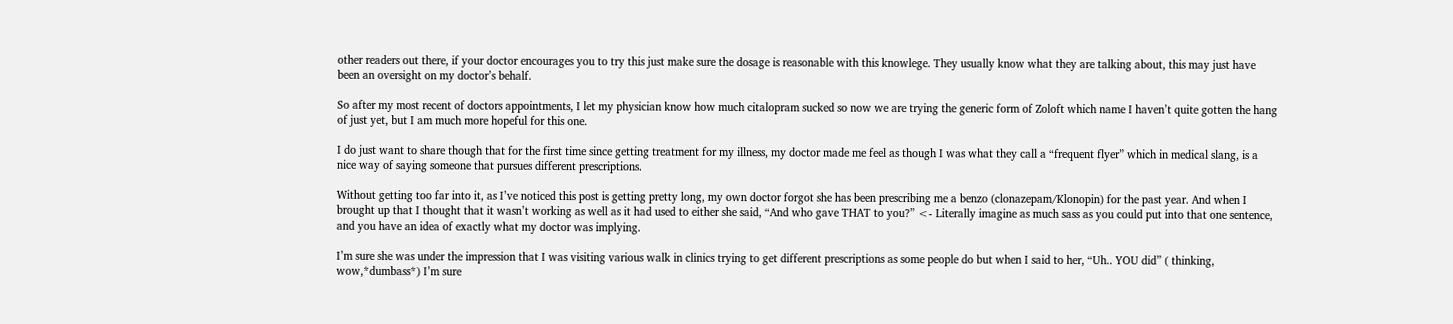other readers out there, if your doctor encourages you to try this just make sure the dosage is reasonable with this knowlege. They usually know what they are talking about, this may just have been an oversight on my doctor’s behalf.

So after my most recent of doctors appointments, I let my physician know how much citalopram sucked so now we are trying the generic form of Zoloft which name I haven’t quite gotten the hang of just yet, but I am much more hopeful for this one.

I do just want to share though that for the first time since getting treatment for my illness, my doctor made me feel as though I was what they call a “frequent flyer” which in medical slang, is a nice way of saying someone that pursues different prescriptions.

Without getting too far into it, as I’ve noticed this post is getting pretty long, my own doctor forgot she has been prescribing me a benzo (clonazepam/Klonopin) for the past year. And when I brought up that I thought that it wasn’t working as well as it had used to either she said, “And who gave THAT to you?” <- Literally imagine as much sass as you could put into that one sentence, and you have an idea of exactly what my doctor was implying.

I’m sure she was under the impression that I was visiting various walk in clinics trying to get different prescriptions as some people do but when I said to her, “Uh.. YOU did” ( thinking, wow,*dumbass*) I’m sure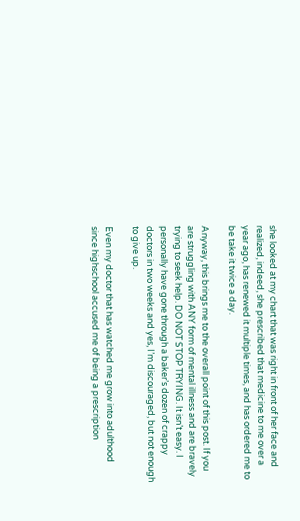she looked at my chart that was right in front of her face and realized, indeed, she prescribed that medicine to me over a year ago, has renewed it multiple times, and has ordered me to be take it twice a day.

Anyway, this brings me to the overall point of this post. If you are struggling with ANY form of mental illness and are bravely trying to seek help. DO NOT STOP TRYING. It isn’t easy. I personally have gone through a baker’s dozen of crappy doctors in two weeks and yes, I’m discouraged, but not enough to give up.

Even my doctor that has watched me grow into adulthood since highschool accused me of being a prescription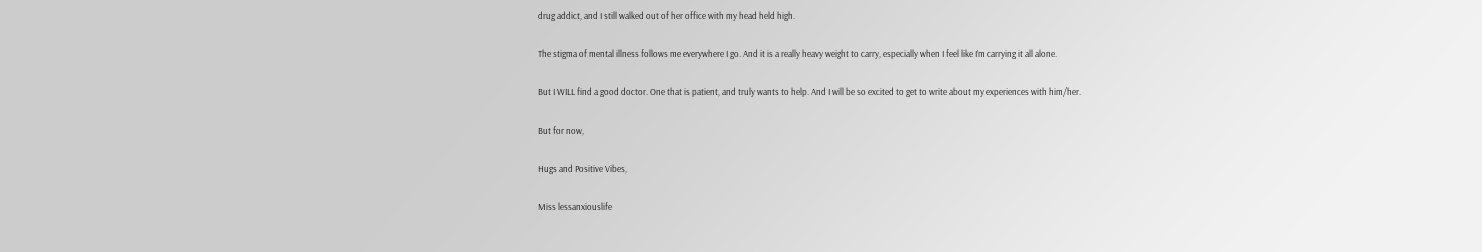drug addict, and I still walked out of her office with my head held high.

The stigma of mental illness follows me everywhere I go. And it is a really heavy weight to carry, especially when I feel like I’m carrying it all alone.

But I WILL find a good doctor. One that is patient, and truly wants to help. And I will be so excited to get to write about my experiences with him/her.

But for now,

Hugs and Positive Vibes,

Miss lessanxiouslife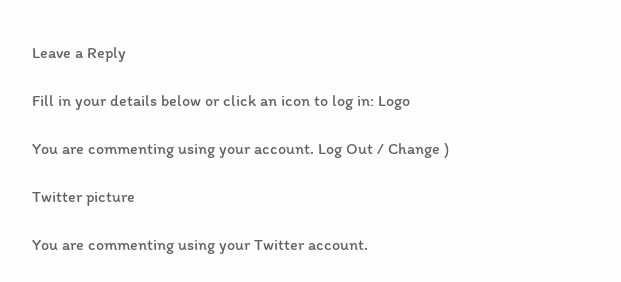Leave a Reply

Fill in your details below or click an icon to log in: Logo

You are commenting using your account. Log Out / Change )

Twitter picture

You are commenting using your Twitter account.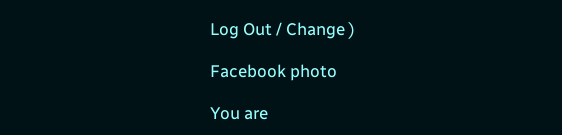Log Out / Change )

Facebook photo

You are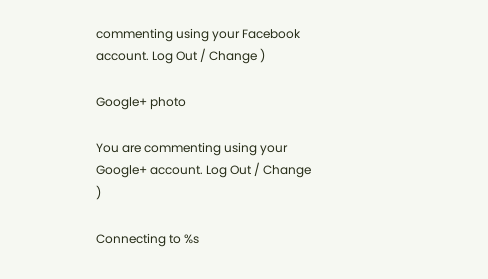commenting using your Facebook account. Log Out / Change )

Google+ photo

You are commenting using your Google+ account. Log Out / Change )

Connecting to %s